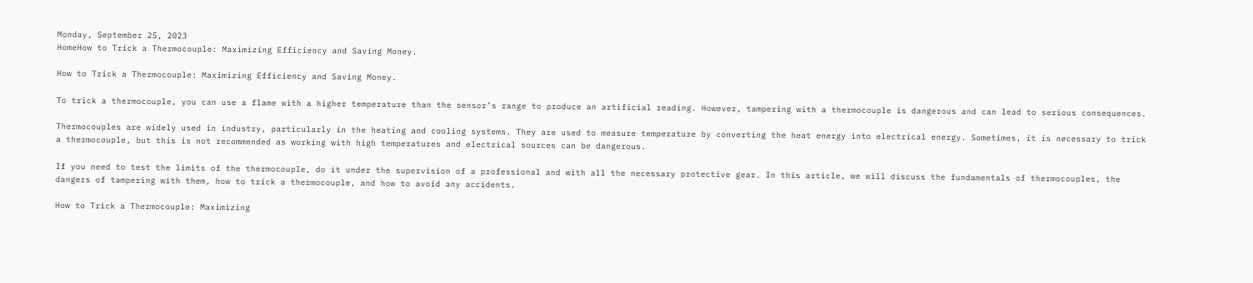Monday, September 25, 2023
HomeHow to Trick a Thermocouple: Maximizing Efficiency and Saving Money.

How to Trick a Thermocouple: Maximizing Efficiency and Saving Money.

To trick a thermocouple, you can use a flame with a higher temperature than the sensor’s range to produce an artificial reading. However, tampering with a thermocouple is dangerous and can lead to serious consequences.

Thermocouples are widely used in industry, particularly in the heating and cooling systems. They are used to measure temperature by converting the heat energy into electrical energy. Sometimes, it is necessary to trick a thermocouple, but this is not recommended as working with high temperatures and electrical sources can be dangerous.

If you need to test the limits of the thermocouple, do it under the supervision of a professional and with all the necessary protective gear. In this article, we will discuss the fundamentals of thermocouples, the dangers of tampering with them, how to trick a thermocouple, and how to avoid any accidents.

How to Trick a Thermocouple: Maximizing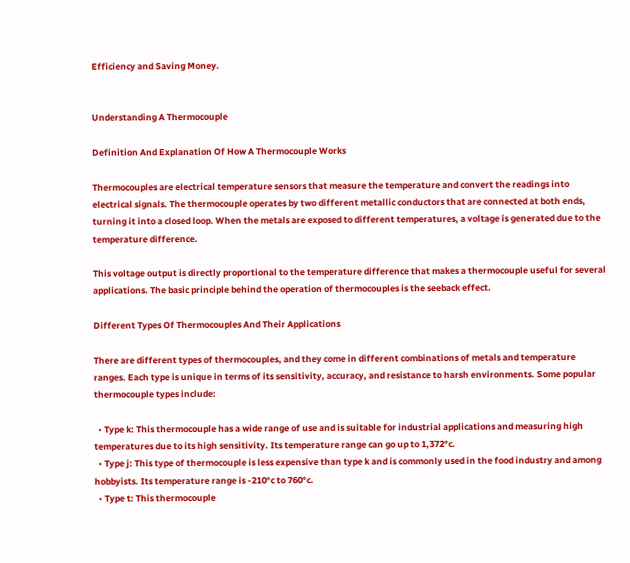Efficiency and Saving Money.


Understanding A Thermocouple

Definition And Explanation Of How A Thermocouple Works

Thermocouples are electrical temperature sensors that measure the temperature and convert the readings into electrical signals. The thermocouple operates by two different metallic conductors that are connected at both ends, turning it into a closed loop. When the metals are exposed to different temperatures, a voltage is generated due to the temperature difference.

This voltage output is directly proportional to the temperature difference that makes a thermocouple useful for several applications. The basic principle behind the operation of thermocouples is the seeback effect.

Different Types Of Thermocouples And Their Applications

There are different types of thermocouples, and they come in different combinations of metals and temperature ranges. Each type is unique in terms of its sensitivity, accuracy, and resistance to harsh environments. Some popular thermocouple types include:

  • Type k: This thermocouple has a wide range of use and is suitable for industrial applications and measuring high temperatures due to its high sensitivity. Its temperature range can go up to 1,372°c.
  • Type j: This type of thermocouple is less expensive than type k and is commonly used in the food industry and among hobbyists. Its temperature range is -210°c to 760°c.
  • Type t: This thermocouple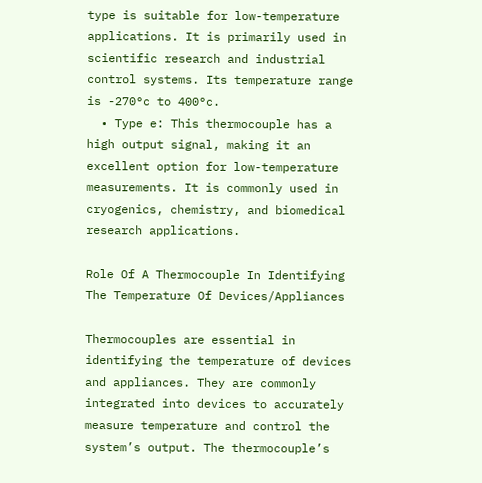type is suitable for low-temperature applications. It is primarily used in scientific research and industrial control systems. Its temperature range is -270°c to 400°c.
  • Type e: This thermocouple has a high output signal, making it an excellent option for low-temperature measurements. It is commonly used in cryogenics, chemistry, and biomedical research applications.

Role Of A Thermocouple In Identifying The Temperature Of Devices/Appliances

Thermocouples are essential in identifying the temperature of devices and appliances. They are commonly integrated into devices to accurately measure temperature and control the system’s output. The thermocouple’s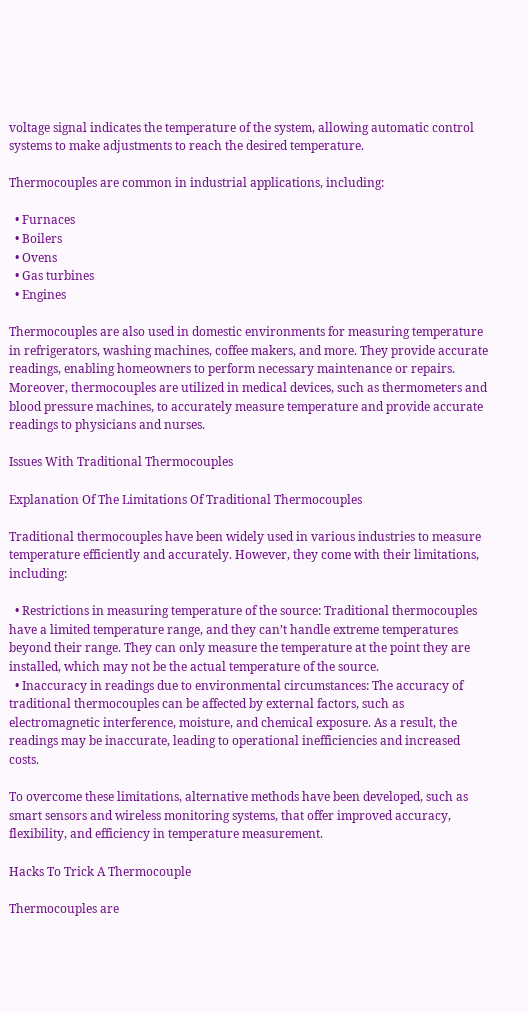voltage signal indicates the temperature of the system, allowing automatic control systems to make adjustments to reach the desired temperature.

Thermocouples are common in industrial applications, including:

  • Furnaces
  • Boilers
  • Ovens
  • Gas turbines
  • Engines

Thermocouples are also used in domestic environments for measuring temperature in refrigerators, washing machines, coffee makers, and more. They provide accurate readings, enabling homeowners to perform necessary maintenance or repairs. Moreover, thermocouples are utilized in medical devices, such as thermometers and blood pressure machines, to accurately measure temperature and provide accurate readings to physicians and nurses.

Issues With Traditional Thermocouples

Explanation Of The Limitations Of Traditional Thermocouples

Traditional thermocouples have been widely used in various industries to measure temperature efficiently and accurately. However, they come with their limitations, including:

  • Restrictions in measuring temperature of the source: Traditional thermocouples have a limited temperature range, and they can’t handle extreme temperatures beyond their range. They can only measure the temperature at the point they are installed, which may not be the actual temperature of the source.
  • Inaccuracy in readings due to environmental circumstances: The accuracy of traditional thermocouples can be affected by external factors, such as electromagnetic interference, moisture, and chemical exposure. As a result, the readings may be inaccurate, leading to operational inefficiencies and increased costs.

To overcome these limitations, alternative methods have been developed, such as smart sensors and wireless monitoring systems, that offer improved accuracy, flexibility, and efficiency in temperature measurement.

Hacks To Trick A Thermocouple

Thermocouples are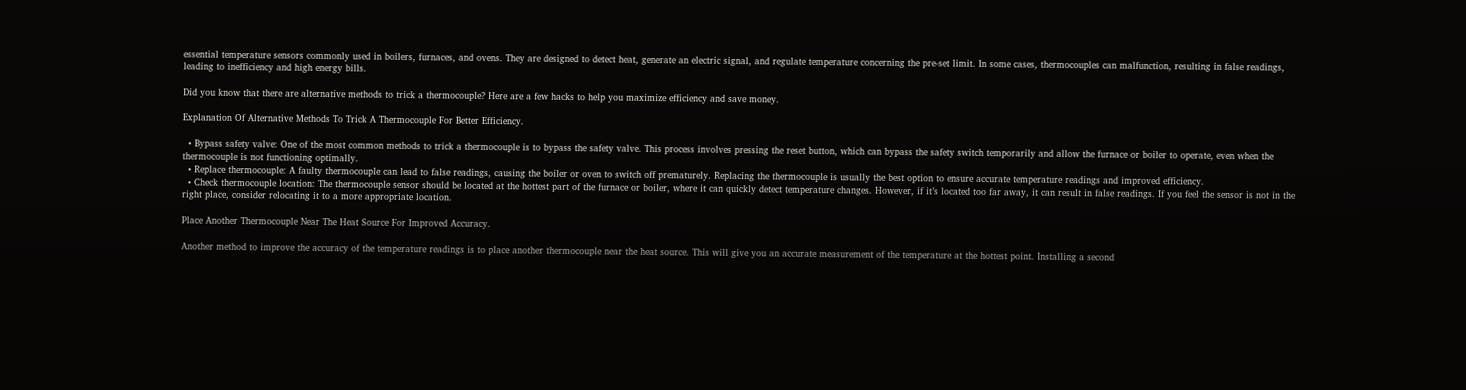essential temperature sensors commonly used in boilers, furnaces, and ovens. They are designed to detect heat, generate an electric signal, and regulate temperature concerning the pre-set limit. In some cases, thermocouples can malfunction, resulting in false readings, leading to inefficiency and high energy bills.

Did you know that there are alternative methods to trick a thermocouple? Here are a few hacks to help you maximize efficiency and save money.

Explanation Of Alternative Methods To Trick A Thermocouple For Better Efficiency.

  • Bypass safety valve: One of the most common methods to trick a thermocouple is to bypass the safety valve. This process involves pressing the reset button, which can bypass the safety switch temporarily and allow the furnace or boiler to operate, even when the thermocouple is not functioning optimally.
  • Replace thermocouple: A faulty thermocouple can lead to false readings, causing the boiler or oven to switch off prematurely. Replacing the thermocouple is usually the best option to ensure accurate temperature readings and improved efficiency.
  • Check thermocouple location: The thermocouple sensor should be located at the hottest part of the furnace or boiler, where it can quickly detect temperature changes. However, if it’s located too far away, it can result in false readings. If you feel the sensor is not in the right place, consider relocating it to a more appropriate location.

Place Another Thermocouple Near The Heat Source For Improved Accuracy.

Another method to improve the accuracy of the temperature readings is to place another thermocouple near the heat source. This will give you an accurate measurement of the temperature at the hottest point. Installing a second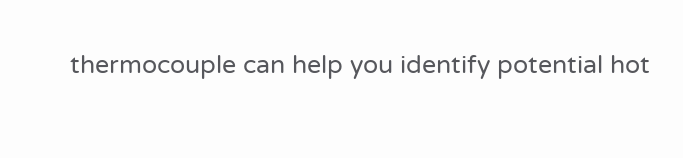thermocouple can help you identify potential hot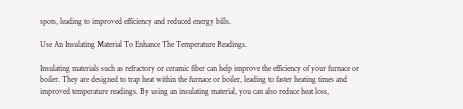spots, leading to improved efficiency and reduced energy bills.

Use An Insulating Material To Enhance The Temperature Readings.

Insulating materials such as refractory or ceramic fiber can help improve the efficiency of your furnace or boiler. They are designed to trap heat within the furnace or boiler, leading to faster heating times and improved temperature readings. By using an insulating material, you can also reduce heat loss,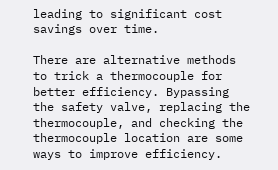leading to significant cost savings over time.

There are alternative methods to trick a thermocouple for better efficiency. Bypassing the safety valve, replacing the thermocouple, and checking the thermocouple location are some ways to improve efficiency.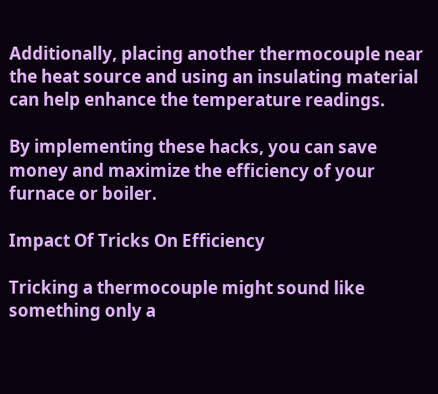Additionally, placing another thermocouple near the heat source and using an insulating material can help enhance the temperature readings.

By implementing these hacks, you can save money and maximize the efficiency of your furnace or boiler.

Impact Of Tricks On Efficiency

Tricking a thermocouple might sound like something only a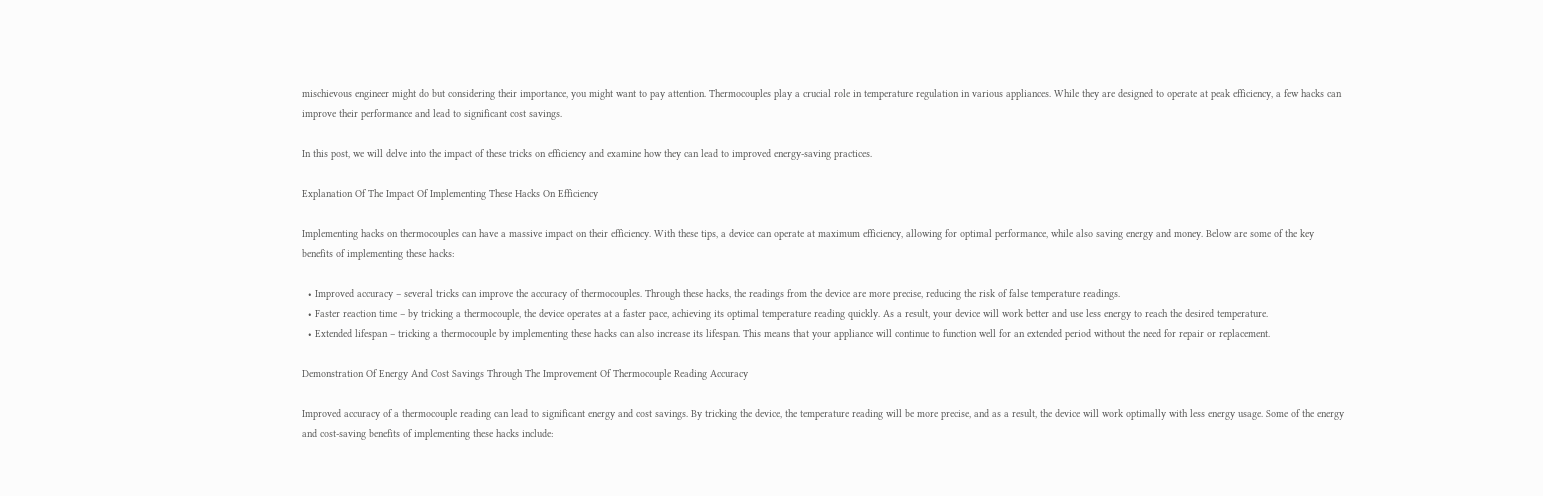mischievous engineer might do but considering their importance, you might want to pay attention. Thermocouples play a crucial role in temperature regulation in various appliances. While they are designed to operate at peak efficiency, a few hacks can improve their performance and lead to significant cost savings.

In this post, we will delve into the impact of these tricks on efficiency and examine how they can lead to improved energy-saving practices.

Explanation Of The Impact Of Implementing These Hacks On Efficiency

Implementing hacks on thermocouples can have a massive impact on their efficiency. With these tips, a device can operate at maximum efficiency, allowing for optimal performance, while also saving energy and money. Below are some of the key benefits of implementing these hacks:

  • Improved accuracy – several tricks can improve the accuracy of thermocouples. Through these hacks, the readings from the device are more precise, reducing the risk of false temperature readings.
  • Faster reaction time – by tricking a thermocouple, the device operates at a faster pace, achieving its optimal temperature reading quickly. As a result, your device will work better and use less energy to reach the desired temperature.
  • Extended lifespan – tricking a thermocouple by implementing these hacks can also increase its lifespan. This means that your appliance will continue to function well for an extended period without the need for repair or replacement.

Demonstration Of Energy And Cost Savings Through The Improvement Of Thermocouple Reading Accuracy

Improved accuracy of a thermocouple reading can lead to significant energy and cost savings. By tricking the device, the temperature reading will be more precise, and as a result, the device will work optimally with less energy usage. Some of the energy and cost-saving benefits of implementing these hacks include: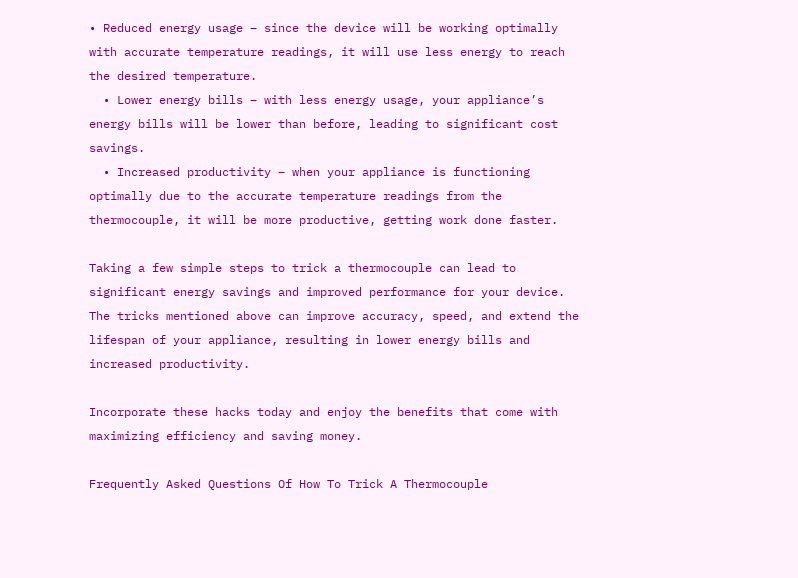• Reduced energy usage – since the device will be working optimally with accurate temperature readings, it will use less energy to reach the desired temperature.
  • Lower energy bills – with less energy usage, your appliance’s energy bills will be lower than before, leading to significant cost savings.
  • Increased productivity – when your appliance is functioning optimally due to the accurate temperature readings from the thermocouple, it will be more productive, getting work done faster.

Taking a few simple steps to trick a thermocouple can lead to significant energy savings and improved performance for your device. The tricks mentioned above can improve accuracy, speed, and extend the lifespan of your appliance, resulting in lower energy bills and increased productivity.

Incorporate these hacks today and enjoy the benefits that come with maximizing efficiency and saving money.

Frequently Asked Questions Of How To Trick A Thermocouple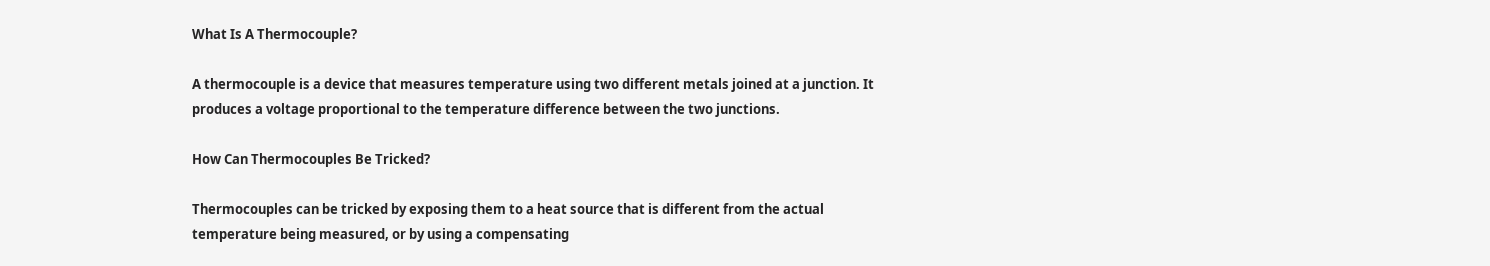What Is A Thermocouple?

A thermocouple is a device that measures temperature using two different metals joined at a junction. It produces a voltage proportional to the temperature difference between the two junctions.

How Can Thermocouples Be Tricked?

Thermocouples can be tricked by exposing them to a heat source that is different from the actual temperature being measured, or by using a compensating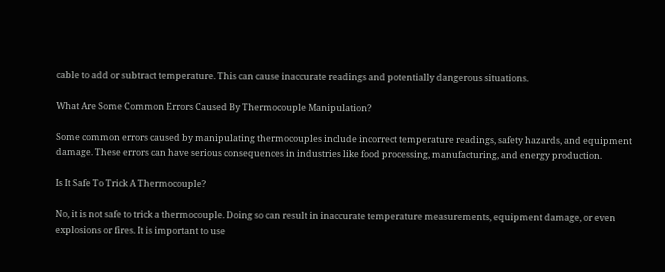cable to add or subtract temperature. This can cause inaccurate readings and potentially dangerous situations.

What Are Some Common Errors Caused By Thermocouple Manipulation?

Some common errors caused by manipulating thermocouples include incorrect temperature readings, safety hazards, and equipment damage. These errors can have serious consequences in industries like food processing, manufacturing, and energy production.

Is It Safe To Trick A Thermocouple?

No, it is not safe to trick a thermocouple. Doing so can result in inaccurate temperature measurements, equipment damage, or even explosions or fires. It is important to use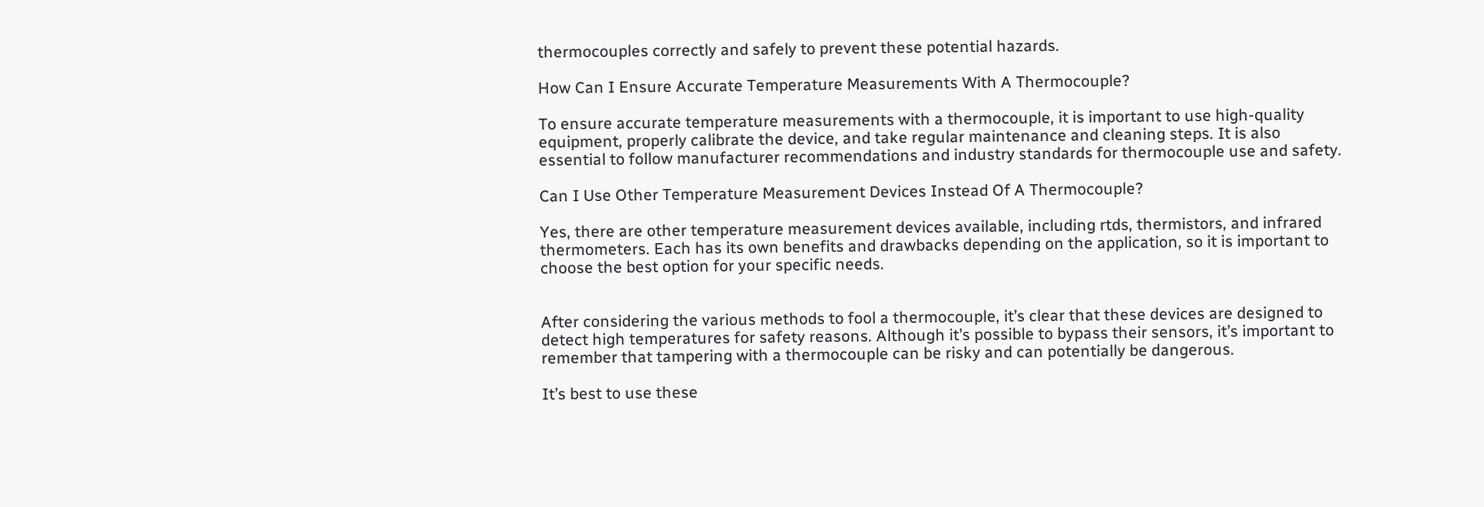thermocouples correctly and safely to prevent these potential hazards.

How Can I Ensure Accurate Temperature Measurements With A Thermocouple?

To ensure accurate temperature measurements with a thermocouple, it is important to use high-quality equipment, properly calibrate the device, and take regular maintenance and cleaning steps. It is also essential to follow manufacturer recommendations and industry standards for thermocouple use and safety.

Can I Use Other Temperature Measurement Devices Instead Of A Thermocouple?

Yes, there are other temperature measurement devices available, including rtds, thermistors, and infrared thermometers. Each has its own benefits and drawbacks depending on the application, so it is important to choose the best option for your specific needs.


After considering the various methods to fool a thermocouple, it’s clear that these devices are designed to detect high temperatures for safety reasons. Although it’s possible to bypass their sensors, it’s important to remember that tampering with a thermocouple can be risky and can potentially be dangerous.

It’s best to use these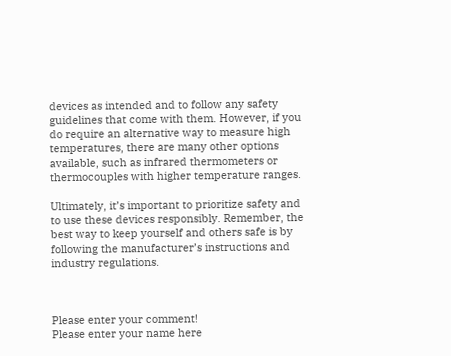devices as intended and to follow any safety guidelines that come with them. However, if you do require an alternative way to measure high temperatures, there are many other options available, such as infrared thermometers or thermocouples with higher temperature ranges.

Ultimately, it’s important to prioritize safety and to use these devices responsibly. Remember, the best way to keep yourself and others safe is by following the manufacturer’s instructions and industry regulations.



Please enter your comment!
Please enter your name here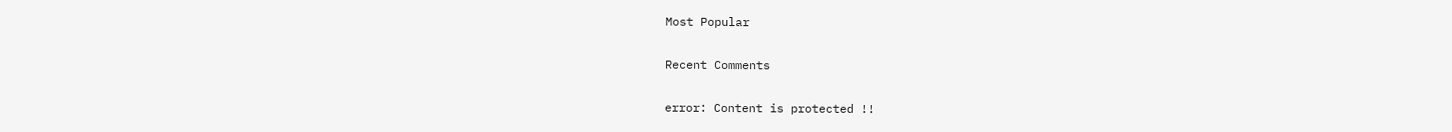Most Popular

Recent Comments

error: Content is protected !!